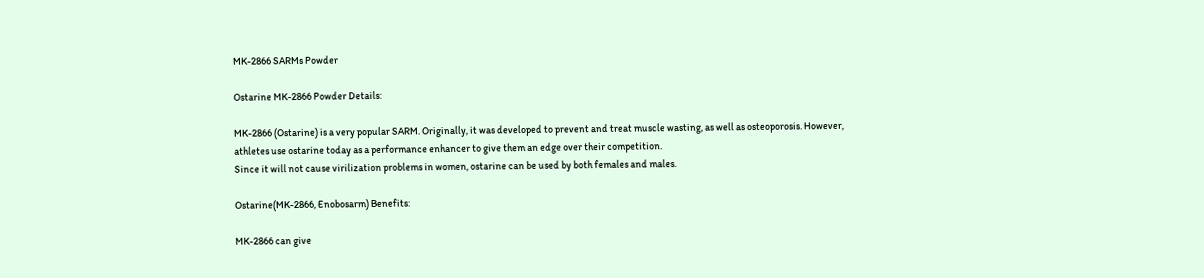MK-2866 SARMs Powder

Ostarine MK-2866 Powder Details:

MK-2866 (Ostarine) is a very popular SARM. Originally, it was developed to prevent and treat muscle wasting, as well as osteoporosis. However, athletes use ostarine today as a performance enhancer to give them an edge over their competition.
Since it will not cause virilization problems in women, ostarine can be used by both females and males.

Ostarine(MK-2866, Enobosarm) Benefits:

MK-2866 can give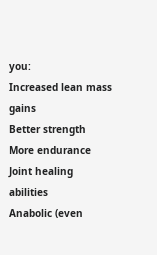you:
Increased lean mass gains
Better strength
More endurance
Joint healing abilities
Anabolic (even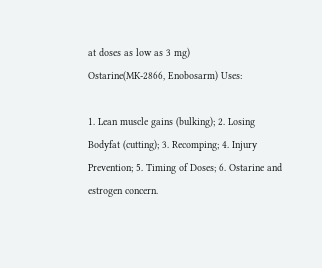at doses as low as 3 mg)
Ostarine(MK-2866, Enobosarm) Uses:

1. Lean muscle gains (bulking); 2. Losing Bodyfat (cutting); 3. Recomping; 4. Injury Prevention; 5. Timing of Doses; 6. Ostarine and estrogen concern.